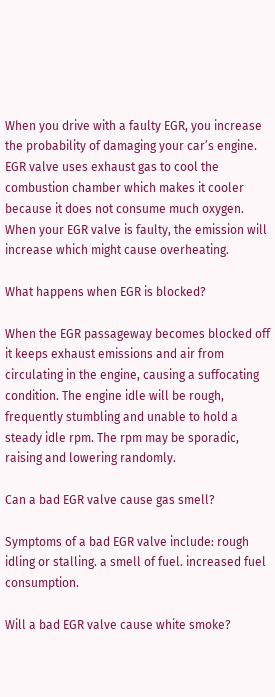When you drive with a faulty EGR, you increase the probability of damaging your car’s engine. EGR valve uses exhaust gas to cool the combustion chamber which makes it cooler because it does not consume much oxygen. When your EGR valve is faulty, the emission will increase which might cause overheating.

What happens when EGR is blocked?

When the EGR passageway becomes blocked off it keeps exhaust emissions and air from circulating in the engine, causing a suffocating condition. The engine idle will be rough, frequently stumbling and unable to hold a steady idle rpm. The rpm may be sporadic, raising and lowering randomly.

Can a bad EGR valve cause gas smell?

Symptoms of a bad EGR valve include: rough idling or stalling. a smell of fuel. increased fuel consumption.

Will a bad EGR valve cause white smoke?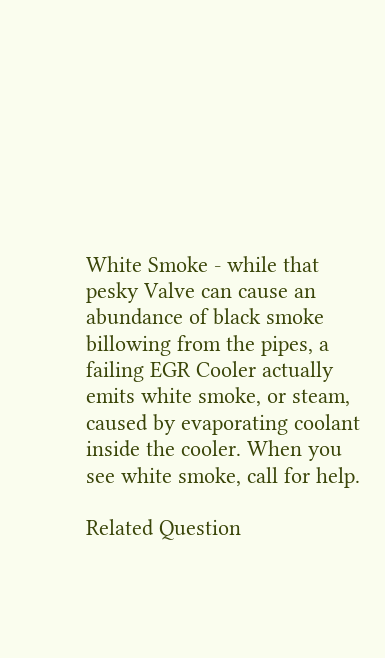White Smoke - while that pesky Valve can cause an abundance of black smoke billowing from the pipes, a failing EGR Cooler actually emits white smoke, or steam, caused by evaporating coolant inside the cooler. When you see white smoke, call for help.

Related Question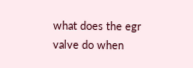what does the egr valve do when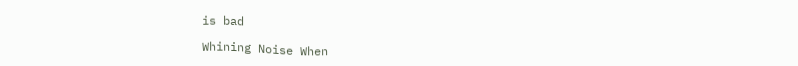is bad

Whining Noise When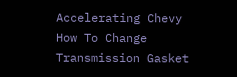Accelerating Chevy
How To Change Transmission Gasket